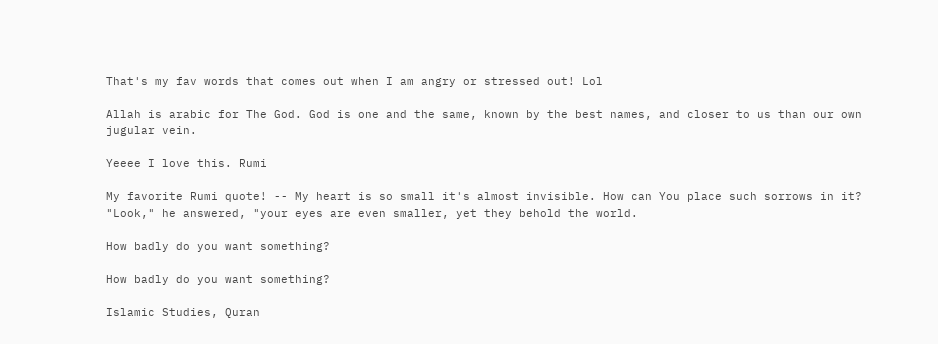That's my fav words that comes out when I am angry or stressed out! Lol

Allah is arabic for The God. God is one and the same, known by the best names, and closer to us than our own jugular vein.

Yeeee I love this. Rumi

My favorite Rumi quote! -- My heart is so small it's almost invisible. How can You place such sorrows in it? "Look," he answered, "your eyes are even smaller, yet they behold the world.

How badly do you want something?

How badly do you want something?

Islamic Studies, Quran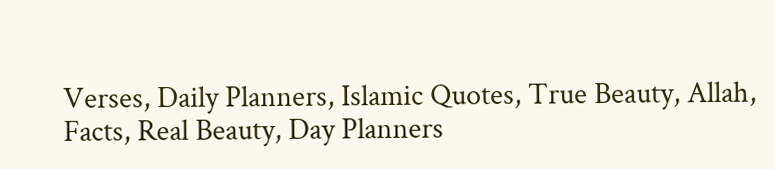Verses, Daily Planners, Islamic Quotes, True Beauty, Allah, Facts, Real Beauty, Day Planners